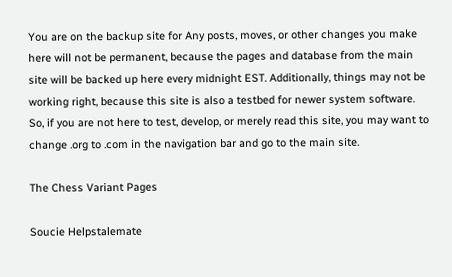You are on the backup site for Any posts, moves, or other changes you make here will not be permanent, because the pages and database from the main site will be backed up here every midnight EST. Additionally, things may not be working right, because this site is also a testbed for newer system software. So, if you are not here to test, develop, or merely read this site, you may want to change .org to .com in the navigation bar and go to the main site.

The Chess Variant Pages

Soucie Helpstalemate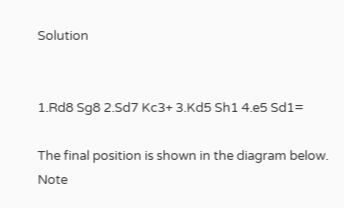Solution


1.Rd8 Sg8 2.Sd7 Kc3+ 3.Kd5 Sh1 4.e5 Sd1=

The final position is shown in the diagram below. Note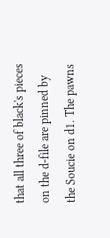that all three of black's pieces on the d-file are pinned by the Soucie on d1. The pawns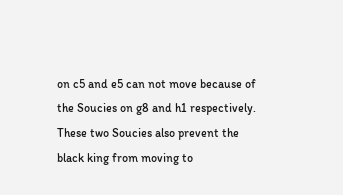on c5 and e5 can not move because of the Soucies on g8 and h1 respectively. These two Soucies also prevent the black king from moving to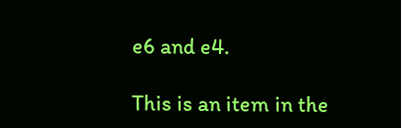e6 and e4.

This is an item in the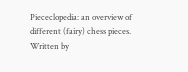Piececlopedia: an overview of different (fairy) chess pieces.
Written by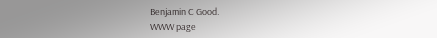Benjamin C Good.
WWW page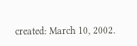created: March 10, 2002.